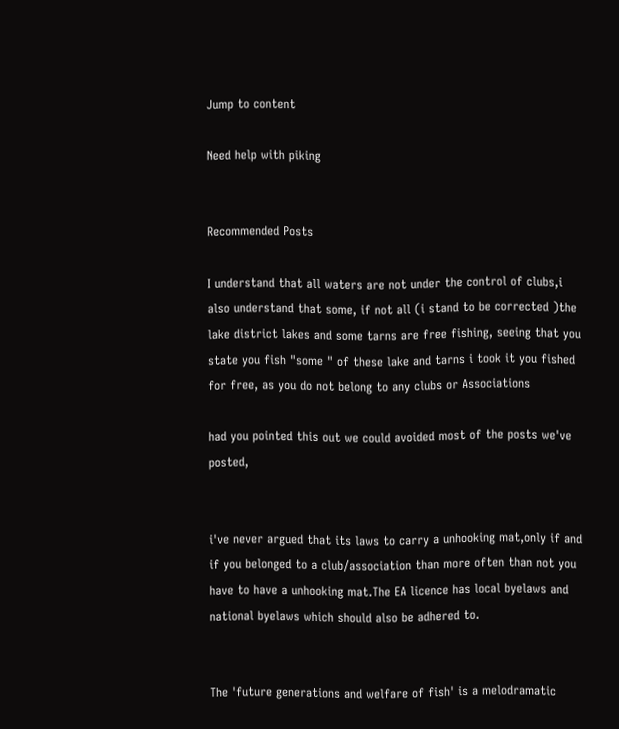Jump to content

Need help with piking


Recommended Posts

I understand that all waters are not under the control of clubs,i also understand that some, if not all (i stand to be corrected )the lake district lakes and some tarns are free fishing, seeing that you state you fish "some " of these lake and tarns i took it you fished for free, as you do not belong to any clubs or Associations

had you pointed this out we could avoided most of the posts we've posted,


i've never argued that its laws to carry a unhooking mat,only if and if you belonged to a club/association than more often than not you have to have a unhooking mat.The EA licence has local byelaws and national byelaws which should also be adhered to.


The 'future generations and welfare of fish' is a melodramatic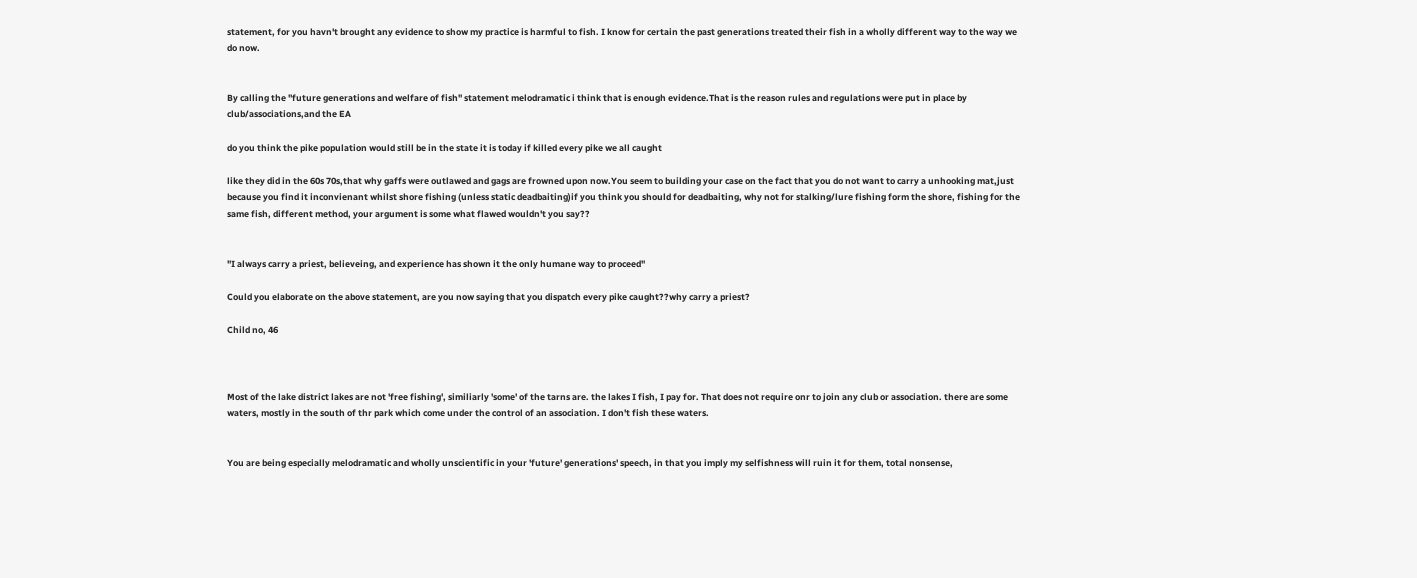statement, for you havn't brought any evidence to show my practice is harmful to fish. I know for certain the past generations treated their fish in a wholly different way to the way we do now.


By calling the "future generations and welfare of fish" statement melodramatic i think that is enough evidence.That is the reason rules and regulations were put in place by club/associations,and the EA

do you think the pike population would still be in the state it is today if killed every pike we all caught

like they did in the 60s 70s,that why gaffs were outlawed and gags are frowned upon now.You seem to building your case on the fact that you do not want to carry a unhooking mat,just because you find it inconvienant whilst shore fishing (unless static deadbaiting)if you think you should for deadbaiting, why not for stalking/lure fishing form the shore, fishing for the same fish, different method, your argument is some what flawed wouldn't you say??


"I always carry a priest, believeing, and experience has shown it the only humane way to proceed"

Could you elaborate on the above statement, are you now saying that you dispatch every pike caught??why carry a priest?

Child no, 46



Most of the lake district lakes are not 'free fishing', similiarly 'some' of the tarns are. the lakes I fish, I pay for. That does not require onr to join any club or association. there are some waters, mostly in the south of thr park which come under the control of an association. I don't fish these waters.


You are being especially melodramatic and wholly unscientific in your 'future' generations' speech, in that you imply my selfishness will ruin it for them, total nonsense,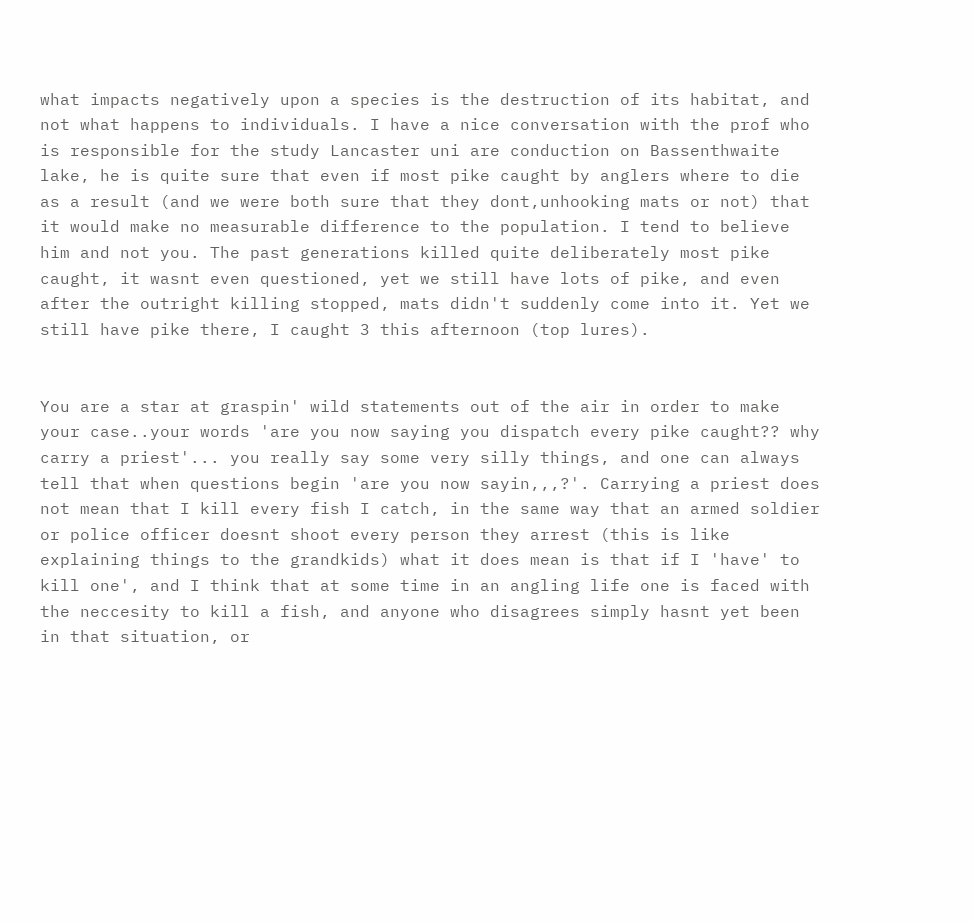what impacts negatively upon a species is the destruction of its habitat, and not what happens to individuals. I have a nice conversation with the prof who is responsible for the study Lancaster uni are conduction on Bassenthwaite lake, he is quite sure that even if most pike caught by anglers where to die as a result (and we were both sure that they dont,unhooking mats or not) that it would make no measurable difference to the population. I tend to believe him and not you. The past generations killed quite deliberately most pike caught, it wasnt even questioned, yet we still have lots of pike, and even after the outright killing stopped, mats didn't suddenly come into it. Yet we still have pike there, I caught 3 this afternoon (top lures).


You are a star at graspin' wild statements out of the air in order to make your case..your words 'are you now saying you dispatch every pike caught?? why carry a priest'... you really say some very silly things, and one can always tell that when questions begin 'are you now sayin,,,?'. Carrying a priest does not mean that I kill every fish I catch, in the same way that an armed soldier or police officer doesnt shoot every person they arrest (this is like explaining things to the grandkids) what it does mean is that if I 'have' to kill one', and I think that at some time in an angling life one is faced with the neccesity to kill a fish, and anyone who disagrees simply hasnt yet been in that situation, or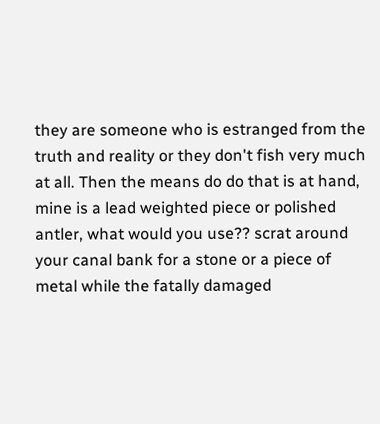they are someone who is estranged from the truth and reality or they don't fish very much at all. Then the means do do that is at hand, mine is a lead weighted piece or polished antler, what would you use?? scrat around your canal bank for a stone or a piece of metal while the fatally damaged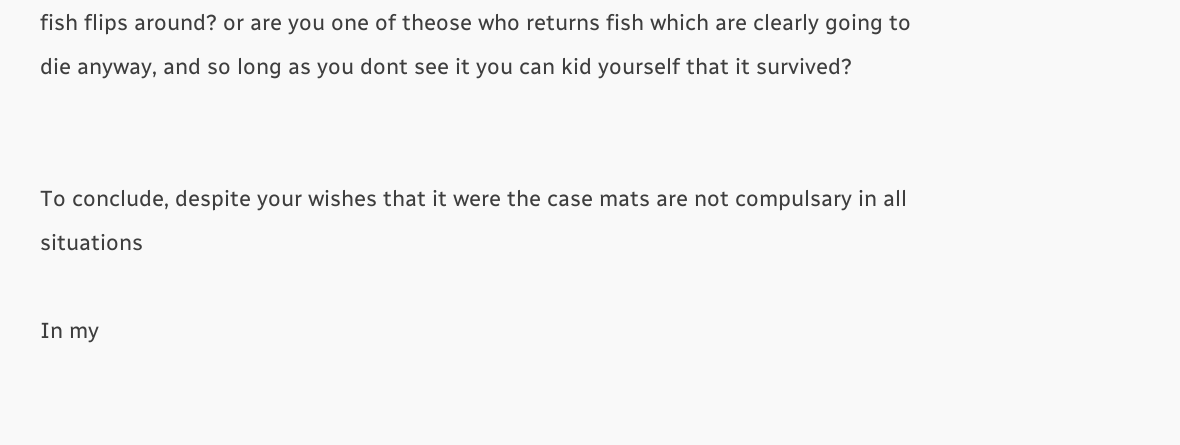fish flips around? or are you one of theose who returns fish which are clearly going to die anyway, and so long as you dont see it you can kid yourself that it survived?


To conclude, despite your wishes that it were the case mats are not compulsary in all situations

In my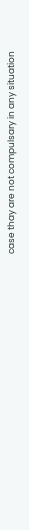case thay are not compulsary in any situation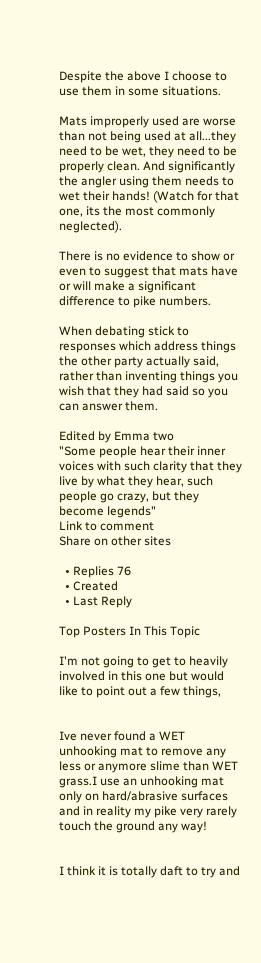Despite the above I choose to use them in some situations.

Mats improperly used are worse than not being used at all...they need to be wet, they need to be properly clean. And significantly the angler using them needs to wet their hands! (Watch for that one, its the most commonly neglected).

There is no evidence to show or even to suggest that mats have or will make a significant difference to pike numbers.

When debating stick to responses which address things the other party actually said, rather than inventing things you wish that they had said so you can answer them.

Edited by Emma two
"Some people hear their inner voices with such clarity that they live by what they hear, such people go crazy, but they become legends"
Link to comment
Share on other sites

  • Replies 76
  • Created
  • Last Reply

Top Posters In This Topic

I'm not going to get to heavily involved in this one but would like to point out a few things,


Ive never found a WET unhooking mat to remove any less or anymore slime than WET grass.I use an unhooking mat only on hard/abrasive surfaces and in reality my pike very rarely touch the ground any way!


I think it is totally daft to try and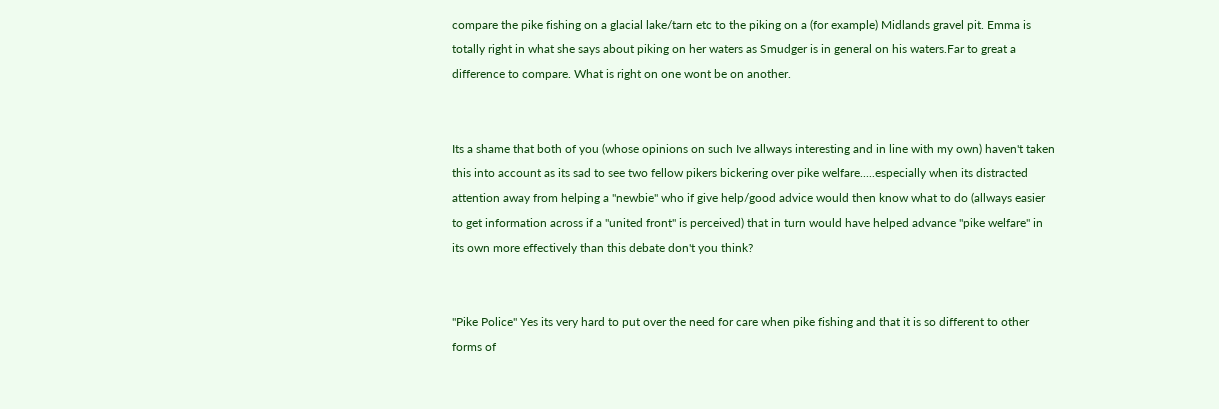compare the pike fishing on a glacial lake/tarn etc to the piking on a (for example) Midlands gravel pit. Emma is totally right in what she says about piking on her waters as Smudger is in general on his waters.Far to great a difference to compare. What is right on one wont be on another.


Its a shame that both of you (whose opinions on such Ive allways interesting and in line with my own) haven't taken this into account as its sad to see two fellow pikers bickering over pike welfare.....especially when its distracted attention away from helping a "newbie" who if give help/good advice would then know what to do (allways easier to get information across if a "united front" is perceived) that in turn would have helped advance "pike welfare" in its own more effectively than this debate don't you think?


"Pike Police" Yes its very hard to put over the need for care when pike fishing and that it is so different to other forms of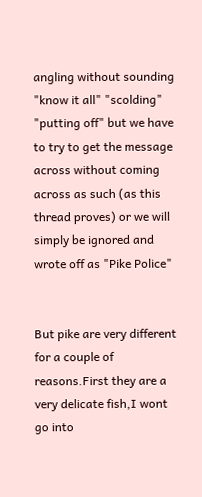angling without sounding "know it all" "scolding" "putting off" but we have to try to get the message across without coming across as such (as this thread proves) or we will simply be ignored and wrote off as "Pike Police"


But pike are very different for a couple of reasons.First they are a very delicate fish,I wont go into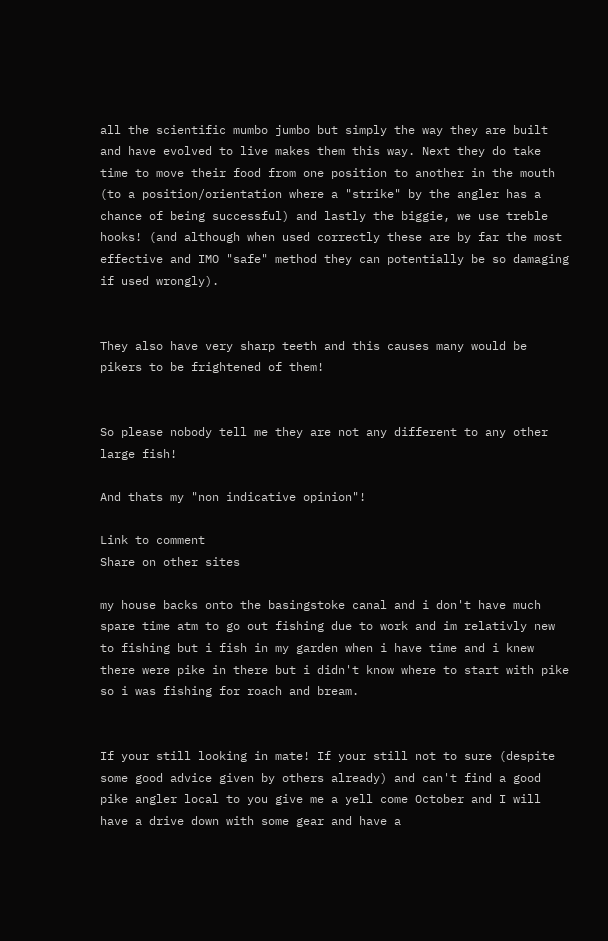all the scientific mumbo jumbo but simply the way they are built and have evolved to live makes them this way. Next they do take time to move their food from one position to another in the mouth (to a position/orientation where a "strike" by the angler has a chance of being successful) and lastly the biggie, we use treble hooks! (and although when used correctly these are by far the most effective and IMO "safe" method they can potentially be so damaging if used wrongly).


They also have very sharp teeth and this causes many would be pikers to be frightened of them!


So please nobody tell me they are not any different to any other large fish!

And thats my "non indicative opinion"!

Link to comment
Share on other sites

my house backs onto the basingstoke canal and i don't have much spare time atm to go out fishing due to work and im relativly new to fishing but i fish in my garden when i have time and i knew there were pike in there but i didn't know where to start with pike so i was fishing for roach and bream.


If your still looking in mate! If your still not to sure (despite some good advice given by others already) and can't find a good pike angler local to you give me a yell come October and I will have a drive down with some gear and have a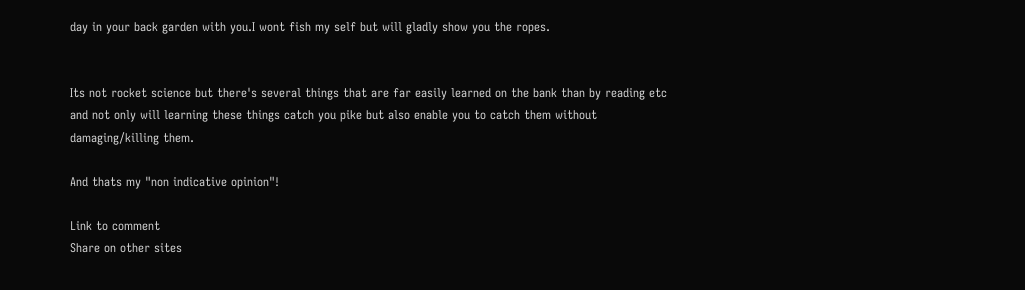day in your back garden with you.I wont fish my self but will gladly show you the ropes.


Its not rocket science but there's several things that are far easily learned on the bank than by reading etc and not only will learning these things catch you pike but also enable you to catch them without damaging/killing them.

And thats my "non indicative opinion"!

Link to comment
Share on other sites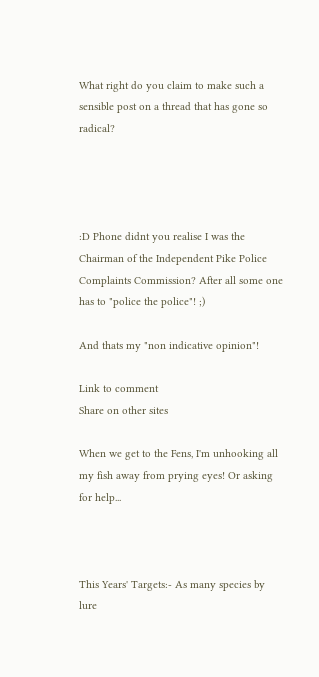What right do you claim to make such a sensible post on a thread that has gone so radical?




:D Phone didnt you realise I was the Chairman of the Independent Pike Police Complaints Commission? After all some one has to "police the police"! ;)

And thats my "non indicative opinion"!

Link to comment
Share on other sites

When we get to the Fens, I'm unhooking all my fish away from prying eyes! Or asking for help...



This Years' Targets:- As many species by lure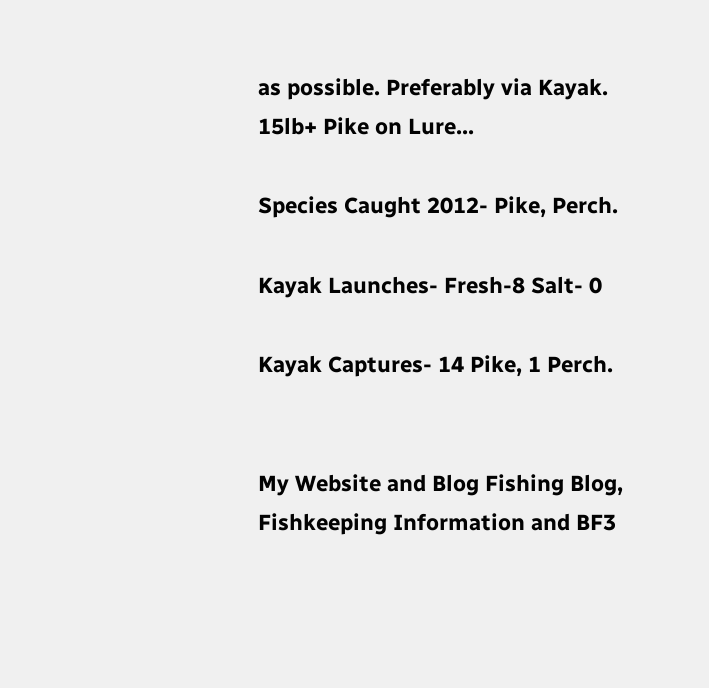as possible. Preferably via Kayak. 15lb+ Pike on Lure...

Species Caught 2012- Pike, Perch.

Kayak Launches- Fresh-8 Salt- 0

Kayak Captures- 14 Pike, 1 Perch.


My Website and Blog Fishing Blog, Fishkeeping Information and BF3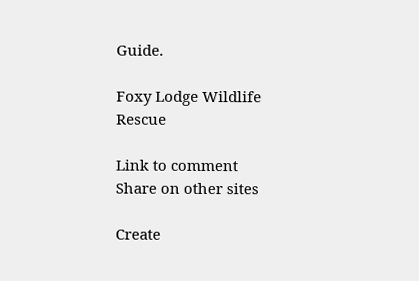Guide.

Foxy Lodge Wildlife Rescue

Link to comment
Share on other sites

Create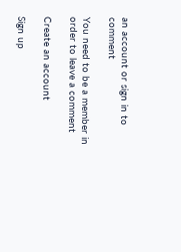an account or sign in to comment

You need to be a member in order to leave a comment

Create an account

Sign up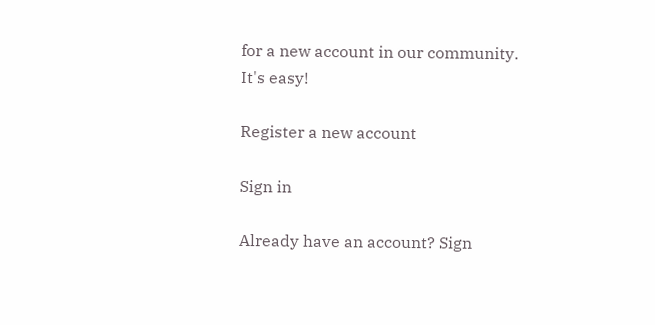for a new account in our community. It's easy!

Register a new account

Sign in

Already have an account? Sign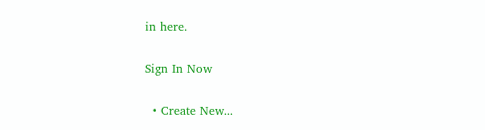in here.

Sign In Now

  • Create New...